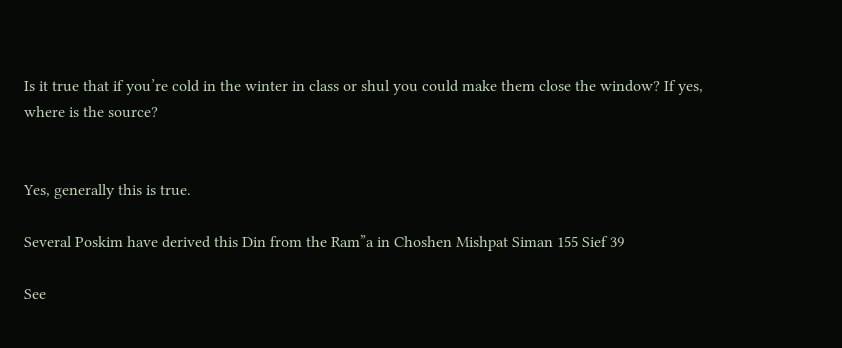Is it true that if you’re cold in the winter in class or shul you could make them close the window? If yes, where is the source?


Yes, generally this is true.

Several Poskim have derived this Din from the Ram”a in Choshen Mishpat Siman 155 Sief 39

See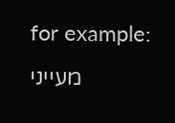for example: מעייני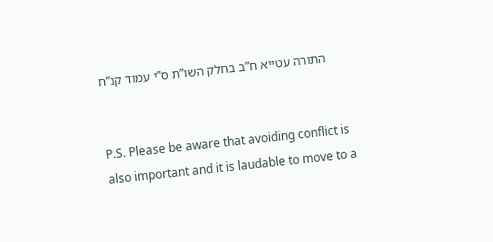התורה עטייא ח”ב בחלק השו”ת ס”י עמוד קנ”ח


P.S. Please be aware that avoiding conflict is also important and it is laudable to move to a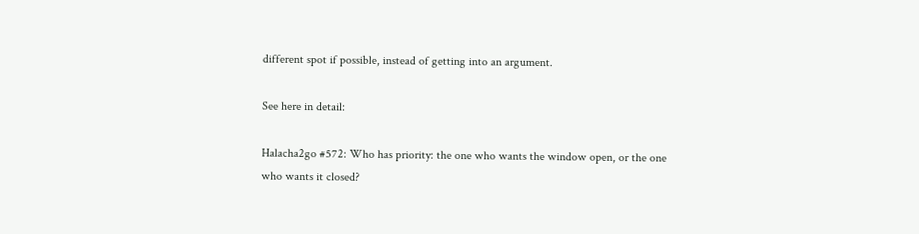different spot if possible, instead of getting into an argument.

See here in detail:

Halacha2go #572: Who has priority: the one who wants the window open, or the one who wants it closed?